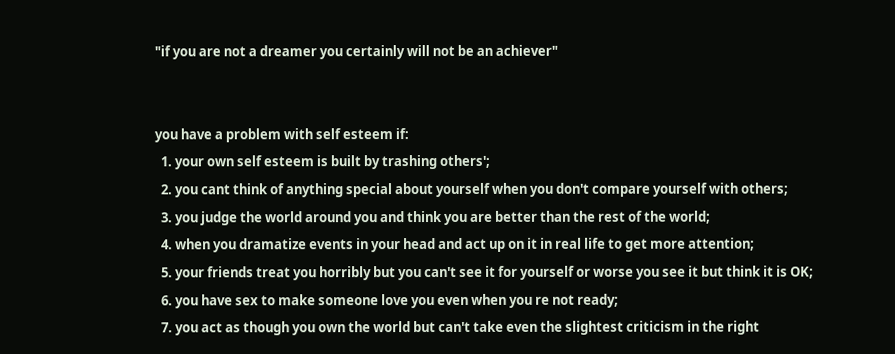"if you are not a dreamer you certainly will not be an achiever"


you have a problem with self esteem if:
  1. your own self esteem is built by trashing others';
  2. you cant think of anything special about yourself when you don't compare yourself with others;
  3. you judge the world around you and think you are better than the rest of the world;
  4. when you dramatize events in your head and act up on it in real life to get more attention;
  5. your friends treat you horribly but you can't see it for yourself or worse you see it but think it is OK;
  6. you have sex to make someone love you even when you re not ready;
  7. you act as though you own the world but can't take even the slightest criticism in the right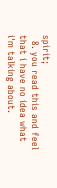spirit;
  8. you read this and feel that i have no idea what i'm talking about.